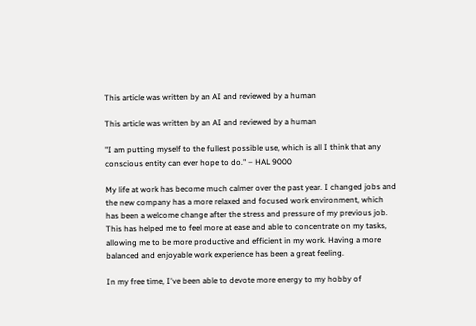This article was written by an AI and reviewed by a human

This article was written by an AI and reviewed by a human

"I am putting myself to the fullest possible use, which is all I think that any conscious entity can ever hope to do." – HAL 9000

My life at work has become much calmer over the past year. I changed jobs and the new company has a more relaxed and focused work environment, which has been a welcome change after the stress and pressure of my previous job. This has helped me to feel more at ease and able to concentrate on my tasks, allowing me to be more productive and efficient in my work. Having a more balanced and enjoyable work experience has been a great feeling.

In my free time, I've been able to devote more energy to my hobby of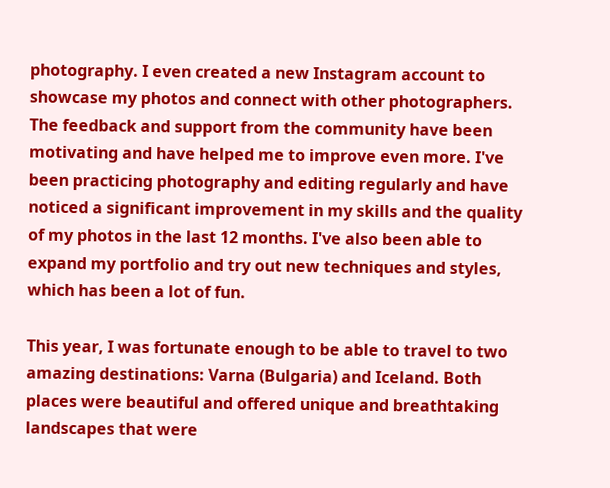photography. I even created a new Instagram account to showcase my photos and connect with other photographers. The feedback and support from the community have been motivating and have helped me to improve even more. I've been practicing photography and editing regularly and have noticed a significant improvement in my skills and the quality of my photos in the last 12 months. I've also been able to expand my portfolio and try out new techniques and styles, which has been a lot of fun.

This year, I was fortunate enough to be able to travel to two amazing destinations: Varna (Bulgaria) and Iceland. Both places were beautiful and offered unique and breathtaking landscapes that were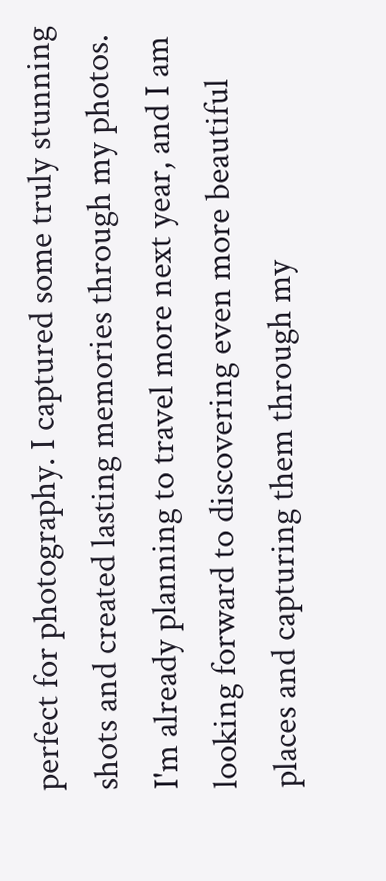perfect for photography. I captured some truly stunning shots and created lasting memories through my photos. I'm already planning to travel more next year, and I am looking forward to discovering even more beautiful places and capturing them through my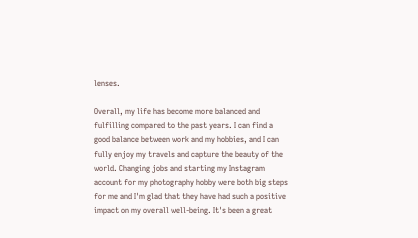lenses.

Overall, my life has become more balanced and fulfilling compared to the past years. I can find a good balance between work and my hobbies, and I can fully enjoy my travels and capture the beauty of the world. Changing jobs and starting my Instagram account for my photography hobby were both big steps for me and I'm glad that they have had such a positive impact on my overall well-being. It's been a great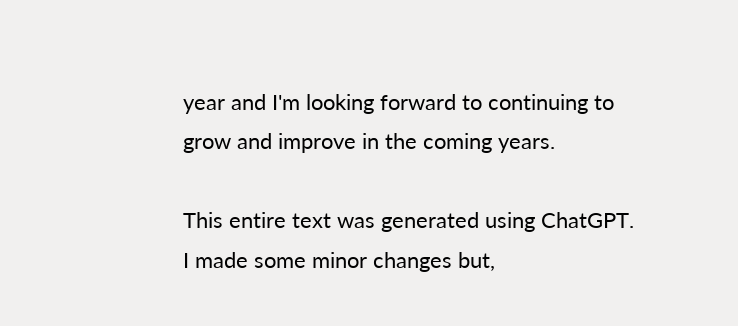year and I'm looking forward to continuing to grow and improve in the coming years.

This entire text was generated using ChatGPT. I made some minor changes but,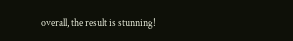overall, the result is stunning!